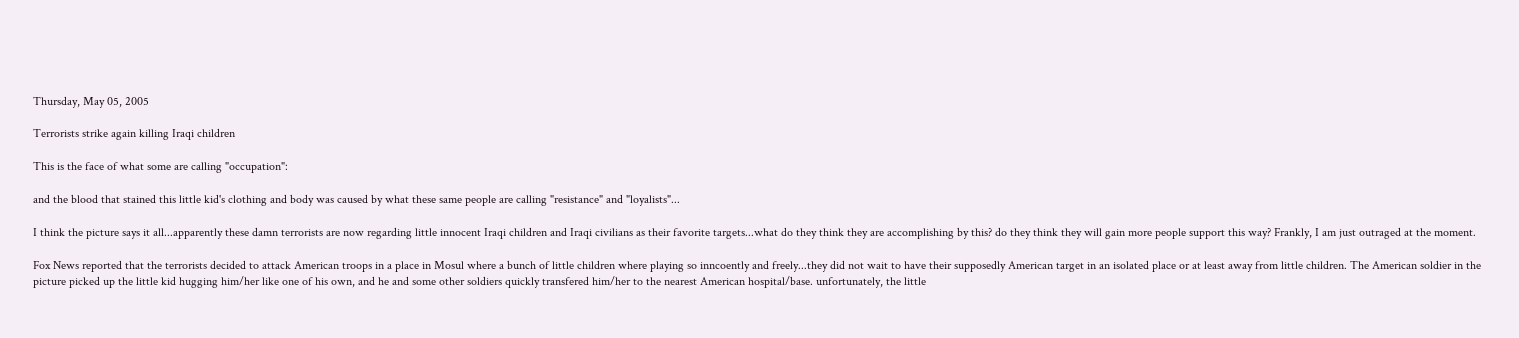Thursday, May 05, 2005

Terrorists strike again killing Iraqi children

This is the face of what some are calling "occupation":

and the blood that stained this little kid's clothing and body was caused by what these same people are calling "resistance" and "loyalists"...

I think the picture says it all...apparently these damn terrorists are now regarding little innocent Iraqi children and Iraqi civilians as their favorite targets...what do they think they are accomplishing by this? do they think they will gain more people support this way? Frankly, I am just outraged at the moment.

Fox News reported that the terrorists decided to attack American troops in a place in Mosul where a bunch of little children where playing so inncoently and freely...they did not wait to have their supposedly American target in an isolated place or at least away from little children. The American soldier in the picture picked up the little kid hugging him/her like one of his own, and he and some other soldiers quickly transfered him/her to the nearest American hospital/base. unfortunately, the little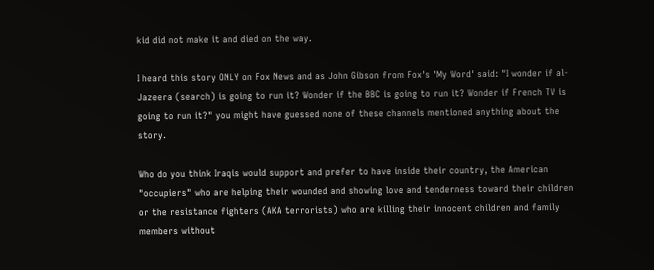kid did not make it and died on the way.

I heard this story ONLY on Fox News and as John Gibson from Fox's 'My Word' said: "I wonder if al-Jazeera (search) is going to run it? Wonder if the BBC is going to run it? Wonder if French TV is going to run it?" you might have guessed none of these channels mentioned anything about the story.

Who do you think Iraqis would support and prefer to have inside their country, the American "occupiers" who are helping their wounded and showing love and tenderness toward their children or the resistance fighters (AKA terrorists) who are killing their innocent children and family members without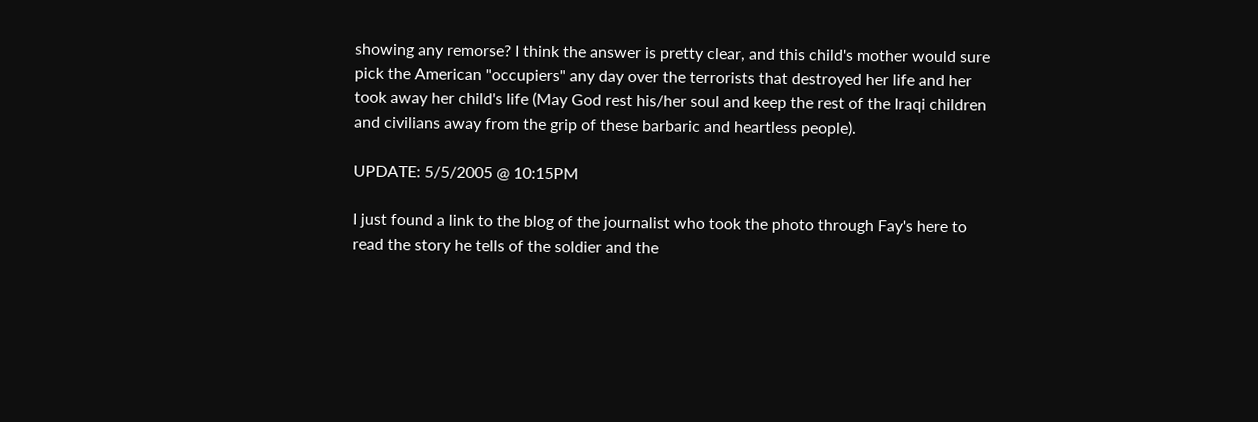showing any remorse? I think the answer is pretty clear, and this child's mother would sure pick the American "occupiers" any day over the terrorists that destroyed her life and her took away her child's life (May God rest his/her soul and keep the rest of the Iraqi children and civilians away from the grip of these barbaric and heartless people).

UPDATE: 5/5/2005 @ 10:15PM

I just found a link to the blog of the journalist who took the photo through Fay's here to read the story he tells of the soldier and the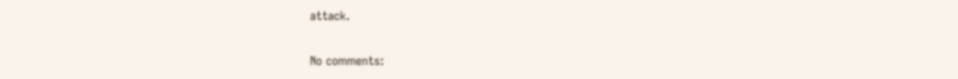attack.

No comments: